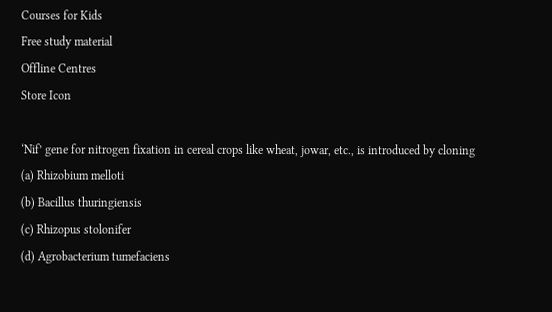Courses for Kids
Free study material
Offline Centres
Store Icon

‘Nif’ gene for nitrogen fixation in cereal crops like wheat, jowar, etc., is introduced by cloning
(a) Rhizobium melloti
(b) Bacillus thuringiensis
(c) Rhizopus stolonifer
(d) Agrobacterium tumefaciens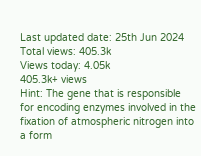Last updated date: 25th Jun 2024
Total views: 405.3k
Views today: 4.05k
405.3k+ views
Hint: The gene that is responsible for encoding enzymes involved in the fixation of atmospheric nitrogen into a form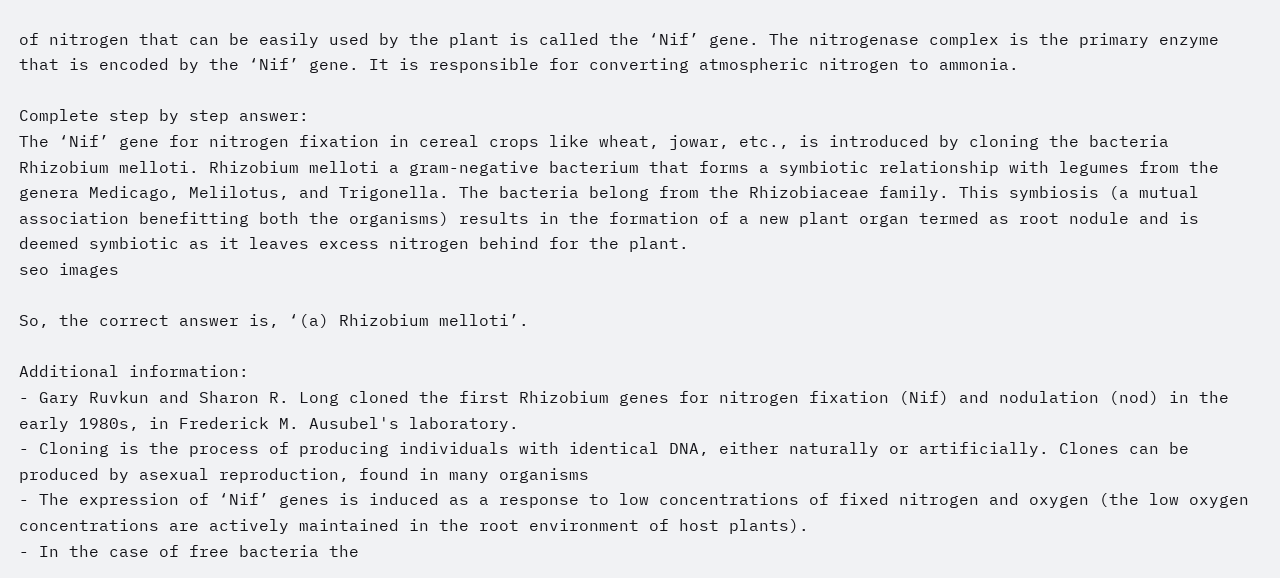of nitrogen that can be easily used by the plant is called the ‘Nif’ gene. The nitrogenase complex is the primary enzyme that is encoded by the ‘Nif’ gene. It is responsible for converting atmospheric nitrogen to ammonia.

Complete step by step answer:
The ‘Nif’ gene for nitrogen fixation in cereal crops like wheat, jowar, etc., is introduced by cloning the bacteria Rhizobium melloti. Rhizobium melloti a gram-negative bacterium that forms a symbiotic relationship with legumes from the genera Medicago, Melilotus, and Trigonella. The bacteria belong from the Rhizobiaceae family. This symbiosis (a mutual association benefitting both the organisms) results in the formation of a new plant organ termed as root nodule and is deemed symbiotic as it leaves excess nitrogen behind for the plant.
seo images

So, the correct answer is, ‘(a) Rhizobium melloti’.

Additional information:
- Gary Ruvkun and Sharon R. Long cloned the first Rhizobium genes for nitrogen fixation (Nif) and nodulation (nod) in the early 1980s, in Frederick M. Ausubel's laboratory.
- Cloning is the process of producing individuals with identical DNA, either naturally or artificially. Clones can be produced by asexual reproduction, found in many organisms
- The expression of ‘Nif’ genes is induced as a response to low concentrations of fixed nitrogen and oxygen (the low oxygen concentrations are actively maintained in the root environment of host plants).
- In the case of free bacteria the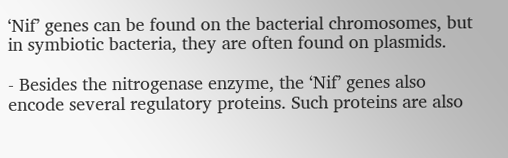‘Nif’ genes can be found on the bacterial chromosomes, but in symbiotic bacteria, they are often found on plasmids.

- Besides the nitrogenase enzyme, the ‘Nif’ genes also encode several regulatory proteins. Such proteins are also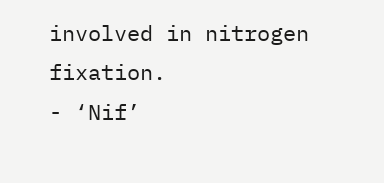involved in nitrogen fixation.
- ‘Nif’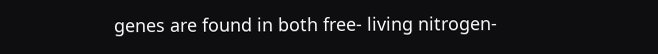genes are found in both free- living nitrogen-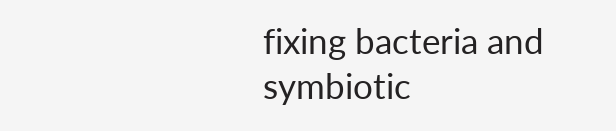fixing bacteria and symbiotic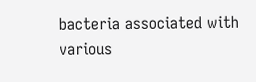bacteria associated with various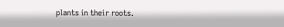plants in their roots.